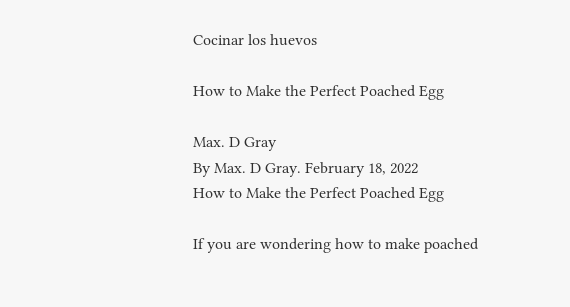Cocinar los huevos

How to Make the Perfect Poached Egg

Max. D Gray
By Max. D Gray. February 18, 2022
How to Make the Perfect Poached Egg

If you are wondering how to make poached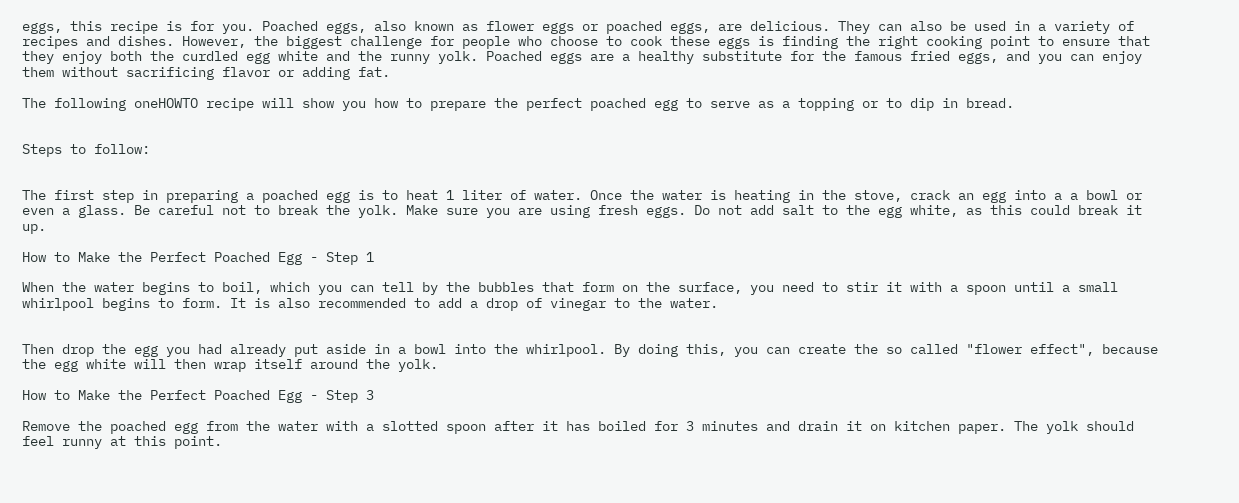eggs, this recipe is for you. Poached eggs, also known as flower eggs or poached eggs, are delicious. They can also be used in a variety of recipes and dishes. However, the biggest challenge for people who choose to cook these eggs is finding the right cooking point to ensure that they enjoy both the curdled egg white and the runny yolk. Poached eggs are a healthy substitute for the famous fried eggs, and you can enjoy them without sacrificing flavor or adding fat.

The following oneHOWTO recipe will show you how to prepare the perfect poached egg to serve as a topping or to dip in bread.


Steps to follow:


The first step in preparing a poached egg is to heat 1 liter of water. Once the water is heating in the stove, crack an egg into a a bowl or even a glass. Be careful not to break the yolk. Make sure you are using fresh eggs. Do not add salt to the egg white, as this could break it up.

How to Make the Perfect Poached Egg - Step 1

When the water begins to boil, which you can tell by the bubbles that form on the surface, you need to stir it with a spoon until a small whirlpool begins to form. It is also recommended to add a drop of vinegar to the water.


Then drop the egg you had already put aside in a bowl into the whirlpool. By doing this, you can create the so called "flower effect", because the egg white will then wrap itself around the yolk.

How to Make the Perfect Poached Egg - Step 3

Remove the poached egg from the water with a slotted spoon after it has boiled for 3 minutes and drain it on kitchen paper. The yolk should feel runny at this point.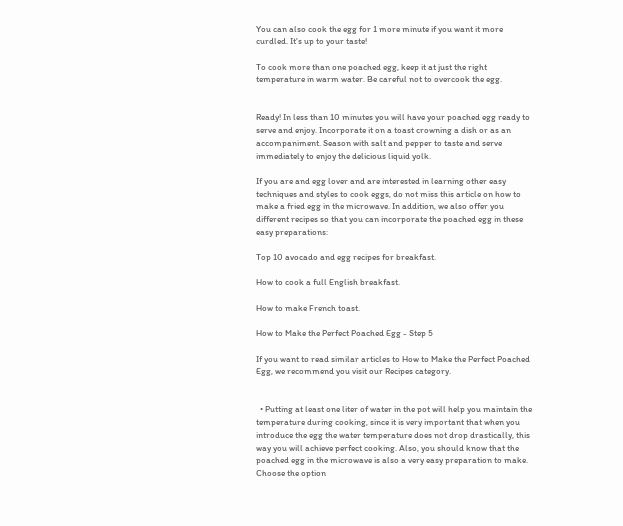You can also cook the egg for 1 more minute if you want it more curdled. It's up to your taste!

To cook more than one poached egg, keep it at just the right temperature in warm water. Be careful not to overcook the egg.


Ready! In less than 10 minutes you will have your poached egg ready to serve and enjoy. Incorporate it on a toast crowning a dish or as an accompaniment. Season with salt and pepper to taste and serve immediately to enjoy the delicious liquid yolk.

If you are and egg lover and are interested in learning other easy techniques and styles to cook eggs, do not miss this article on how to make a fried egg in the microwave. In addition, we also offer you different recipes so that you can incorporate the poached egg in these easy preparations:

Top 10 avocado and egg recipes for breakfast.

How to cook a full English breakfast.

How to make French toast.

How to Make the Perfect Poached Egg - Step 5

If you want to read similar articles to How to Make the Perfect Poached Egg, we recommend you visit our Recipes category.


  • Putting at least one liter of water in the pot will help you maintain the temperature during cooking, since it is very important that when you introduce the egg the water temperature does not drop drastically, this way you will achieve perfect cooking. Also, you should know that the poached egg in the microwave is also a very easy preparation to make. Choose the option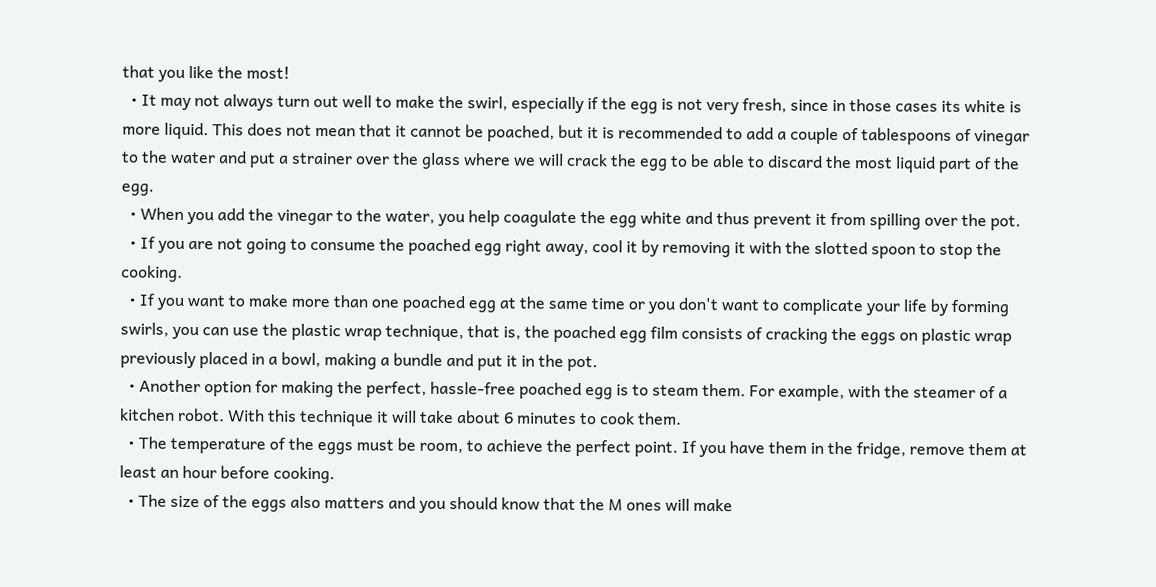that you like the most!
  • It may not always turn out well to make the swirl, especially if the egg is not very fresh, since in those cases its white is more liquid. This does not mean that it cannot be poached, but it is recommended to add a couple of tablespoons of vinegar to the water and put a strainer over the glass where we will crack the egg to be able to discard the most liquid part of the egg.
  • When you add the vinegar to the water, you help coagulate the egg white and thus prevent it from spilling over the pot.
  • If you are not going to consume the poached egg right away, cool it by removing it with the slotted spoon to stop the cooking.
  • If you want to make more than one poached egg at the same time or you don't want to complicate your life by forming swirls, you can use the plastic wrap technique, that is, the poached egg film consists of cracking the eggs on plastic wrap previously placed in a bowl, making a bundle and put it in the pot.
  • Another option for making the perfect, hassle-free poached egg is to steam them. For example, with the steamer of a kitchen robot. With this technique it will take about 6 minutes to cook them.
  • The temperature of the eggs must be room, to achieve the perfect point. If you have them in the fridge, remove them at least an hour before cooking.
  • The size of the eggs also matters and you should know that the M ones will make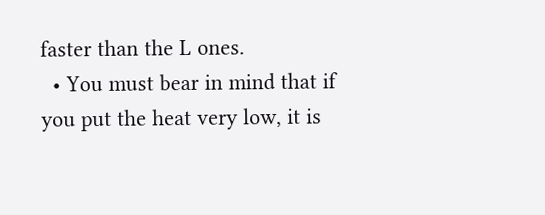faster than the L ones.
  • You must bear in mind that if you put the heat very low, it is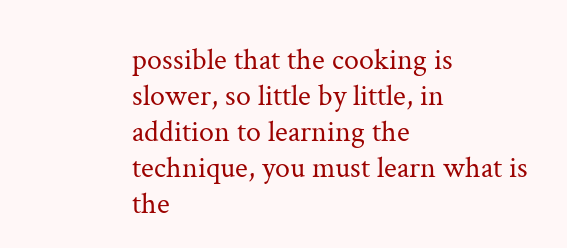possible that the cooking is slower, so little by little, in addition to learning the technique, you must learn what is the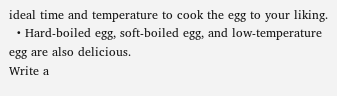ideal time and temperature to cook the egg to your liking.
  • Hard-boiled egg, soft-boiled egg, and low-temperature egg are also delicious.
Write a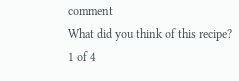comment
What did you think of this recipe?
1 of 4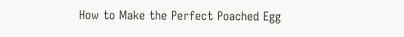How to Make the Perfect Poached Egg